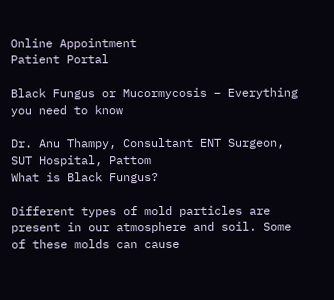Online Appointment
Patient Portal

Black Fungus or Mucormycosis – Everything you need to know

Dr. Anu Thampy, Consultant ENT Surgeon, SUT Hospital, Pattom
What is Black Fungus?

Different types of mold particles are present in our atmosphere and soil. Some of these molds can cause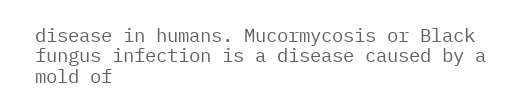disease in humans. Mucormycosis or Black fungus infection is a disease caused by a mold of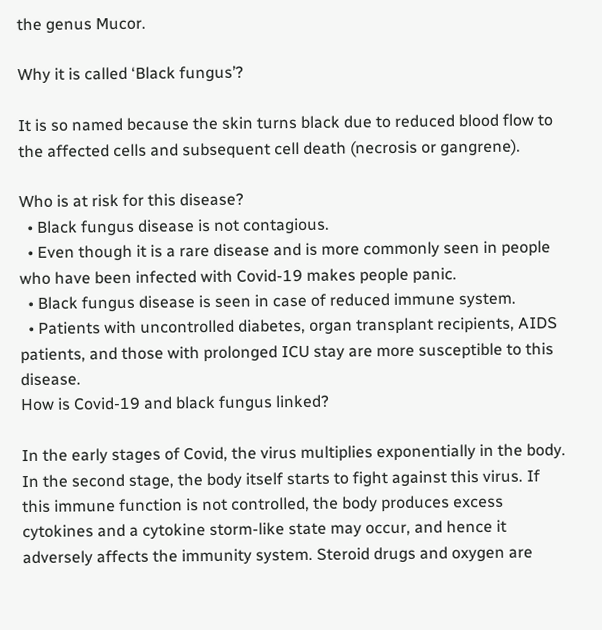the genus Mucor.

Why it is called ‘Black fungus’?

It is so named because the skin turns black due to reduced blood flow to the affected cells and subsequent cell death (necrosis or gangrene).

Who is at risk for this disease?
  • Black fungus disease is not contagious.
  • Even though it is a rare disease and is more commonly seen in people who have been infected with Covid-19 makes people panic.
  • Black fungus disease is seen in case of reduced immune system.
  • Patients with uncontrolled diabetes, organ transplant recipients, AIDS patients, and those with prolonged ICU stay are more susceptible to this disease.
How is Covid-19 and black fungus linked?

In the early stages of Covid, the virus multiplies exponentially in the body. In the second stage, the body itself starts to fight against this virus. If this immune function is not controlled, the body produces excess cytokines and a cytokine storm-like state may occur, and hence it adversely affects the immunity system. Steroid drugs and oxygen are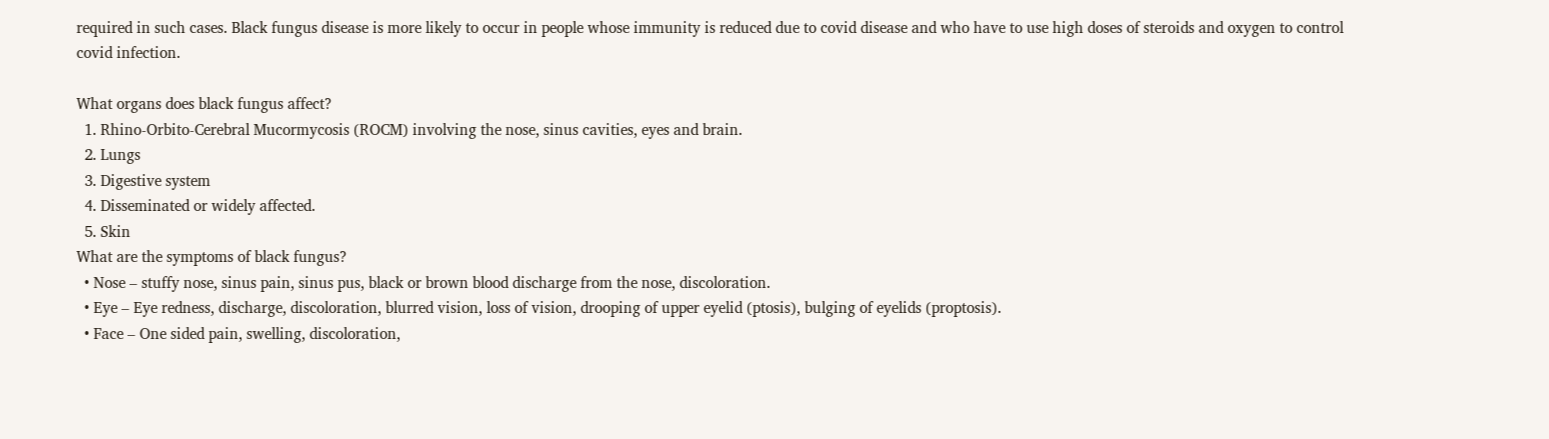required in such cases. Black fungus disease is more likely to occur in people whose immunity is reduced due to covid disease and who have to use high doses of steroids and oxygen to control covid infection.

What organs does black fungus affect?
  1. Rhino-Orbito-Cerebral Mucormycosis (ROCM) involving the nose, sinus cavities, eyes and brain.
  2. Lungs
  3. Digestive system
  4. Disseminated or widely affected.
  5. Skin
What are the symptoms of black fungus?
  • Nose – stuffy nose, sinus pain, sinus pus, black or brown blood discharge from the nose, discoloration.
  • Eye – Eye redness, discharge, discoloration, blurred vision, loss of vision, drooping of upper eyelid (ptosis), bulging of eyelids (proptosis).
  • Face – One sided pain, swelling, discoloration,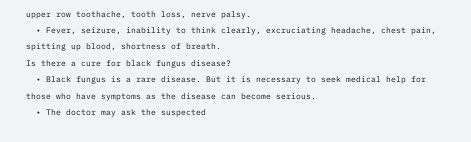upper row toothache, tooth loss, nerve palsy.
  • Fever, seizure, inability to think clearly, excruciating headache, chest pain, spitting up blood, shortness of breath.
Is there a cure for black fungus disease?
  • Black fungus is a rare disease. But it is necessary to seek medical help for those who have symptoms as the disease can become serious.
  • The doctor may ask the suspected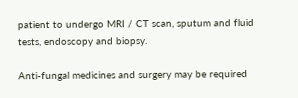patient to undergo MRI / CT scan, sputum and fluid tests, endoscopy and biopsy.

Anti-fungal medicines and surgery may be required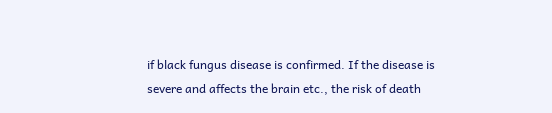if black fungus disease is confirmed. If the disease is severe and affects the brain etc., the risk of death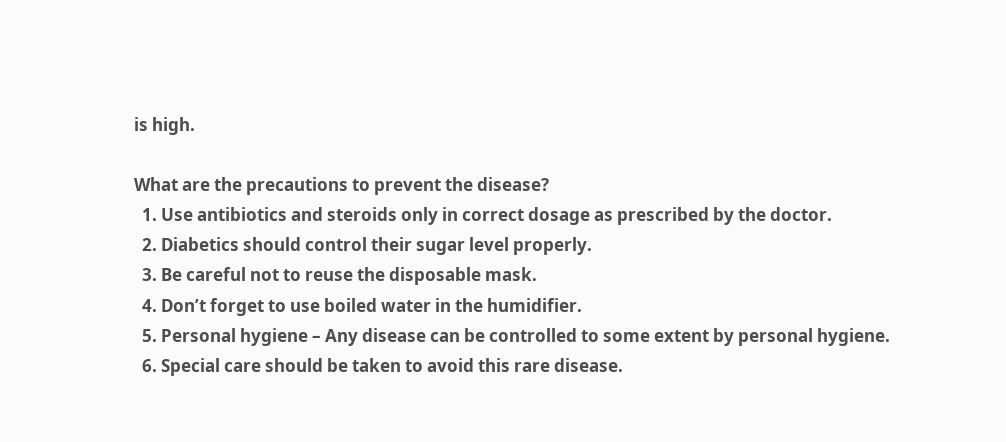is high.

What are the precautions to prevent the disease?
  1. Use antibiotics and steroids only in correct dosage as prescribed by the doctor.
  2. Diabetics should control their sugar level properly.
  3. Be careful not to reuse the disposable mask.
  4. Don’t forget to use boiled water in the humidifier.
  5. Personal hygiene – Any disease can be controlled to some extent by personal hygiene.
  6. Special care should be taken to avoid this rare disease.